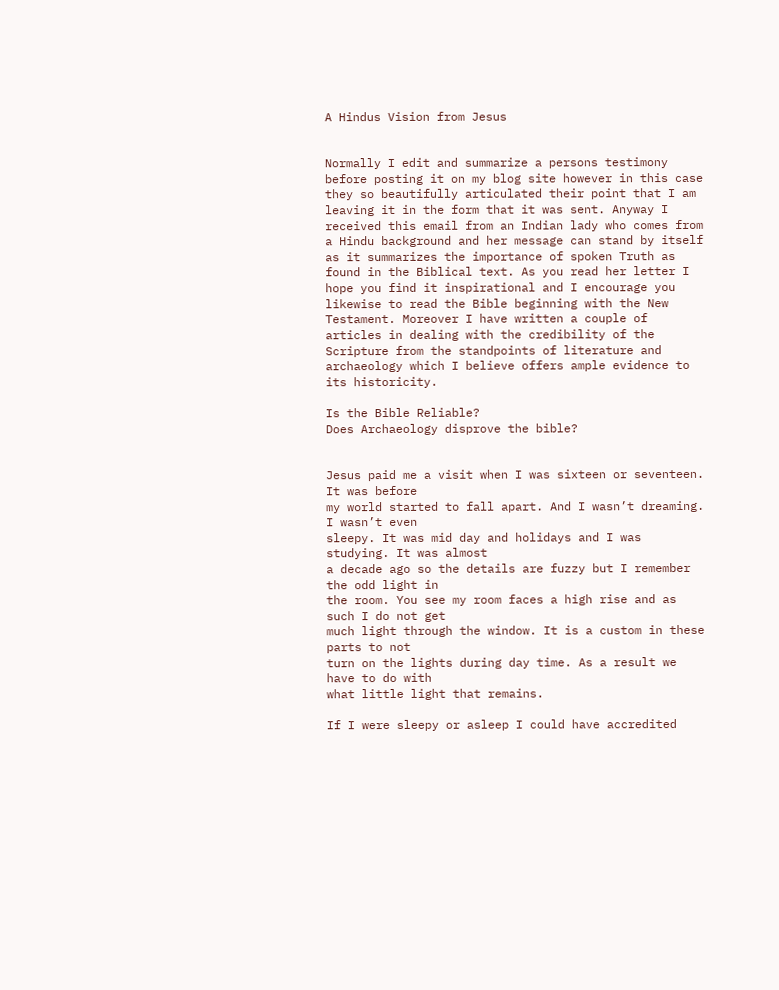A Hindus Vision from Jesus


Normally I edit and summarize a persons testimony before posting it on my blog site however in this case they so beautifully articulated their point that I am leaving it in the form that it was sent. Anyway I received this email from an Indian lady who comes from a Hindu background and her message can stand by itself as it summarizes the importance of spoken Truth as found in the Biblical text. As you read her letter I hope you find it inspirational and I encourage you likewise to read the Bible beginning with the New Testament. Moreover I have written a couple of articles in dealing with the credibility of the Scripture from the standpoints of literature and archaeology which I believe offers ample evidence to its historicity.

Is the Bible Reliable?
Does Archaeology disprove the bible?


Jesus paid me a visit when I was sixteen or seventeen. It was before
my world started to fall apart. And I wasn’t dreaming. I wasn’t even
sleepy. It was mid day and holidays and I was studying. It was almost
a decade ago so the details are fuzzy but I remember the odd light in
the room. You see my room faces a high rise and as such I do not get
much light through the window. It is a custom in these parts to not
turn on the lights during day time. As a result we have to do with
what little light that remains.

If I were sleepy or asleep I could have accredited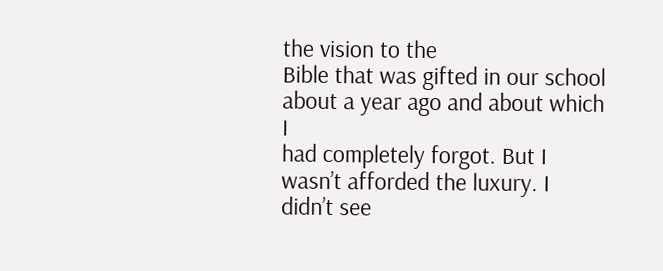the vision to the
Bible that was gifted in our school about a year ago and about which I
had completely forgot. But I wasn’t afforded the luxury. I didn’t see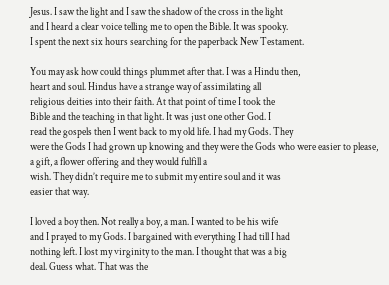Jesus. I saw the light and I saw the shadow of the cross in the light
and I heard a clear voice telling me to open the Bible. It was spooky.
I spent the next six hours searching for the paperback New Testament.

You may ask how could things plummet after that. I was a Hindu then,
heart and soul. Hindus have a strange way of assimilating all
religious deities into their faith. At that point of time I took the
Bible and the teaching in that light. It was just one other God. I
read the gospels then I went back to my old life. I had my Gods. They
were the Gods I had grown up knowing and they were the Gods who were easier to please, a gift, a flower offering and they would fulfill a
wish. They didn’t require me to submit my entire soul and it was
easier that way.

I loved a boy then. Not really a boy, a man. I wanted to be his wife
and I prayed to my Gods. I bargained with everything I had till I had
nothing left. I lost my virginity to the man. I thought that was a big
deal. Guess what. That was the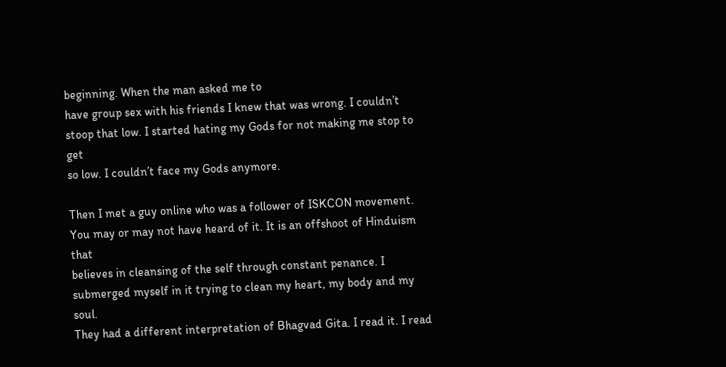beginning. When the man asked me to
have group sex with his friends I knew that was wrong. I couldn’t
stoop that low. I started hating my Gods for not making me stop to get
so low. I couldn’t face my Gods anymore.

Then I met a guy online who was a follower of ISKCON movement. You may or may not have heard of it. It is an offshoot of Hinduism that
believes in cleansing of the self through constant penance. I
submerged myself in it trying to clean my heart, my body and my soul.
They had a different interpretation of Bhagvad Gita. I read it. I read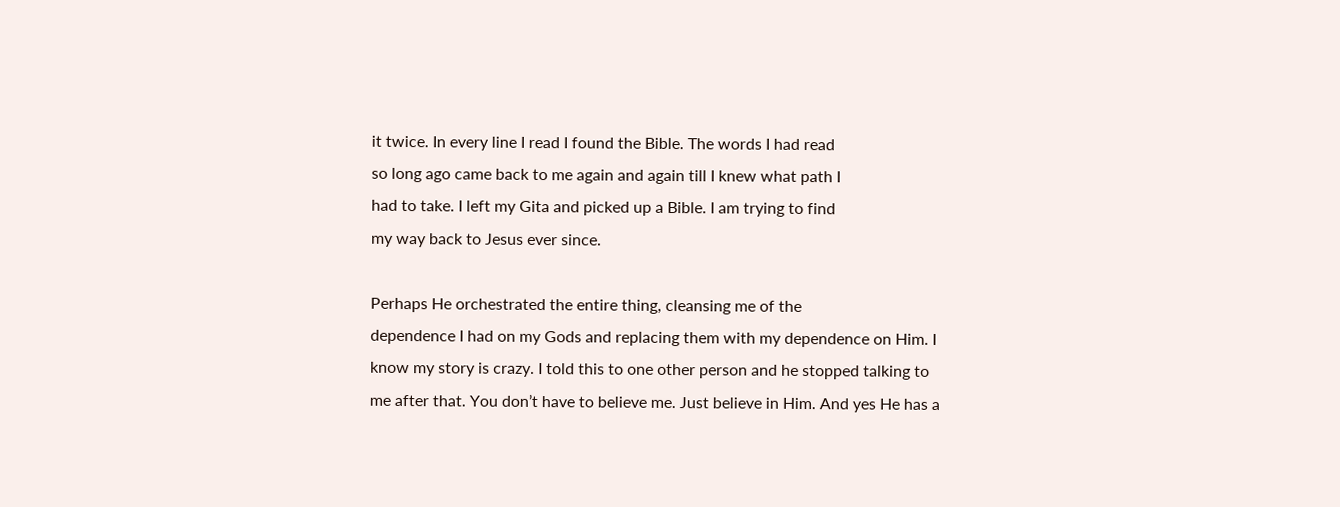it twice. In every line I read I found the Bible. The words I had read
so long ago came back to me again and again till I knew what path I
had to take. I left my Gita and picked up a Bible. I am trying to find
my way back to Jesus ever since.

Perhaps He orchestrated the entire thing, cleansing me of the
dependence I had on my Gods and replacing them with my dependence on Him. I know my story is crazy. I told this to one other person and he stopped talking to me after that. You don’t have to believe me. Just believe in Him. And yes He has a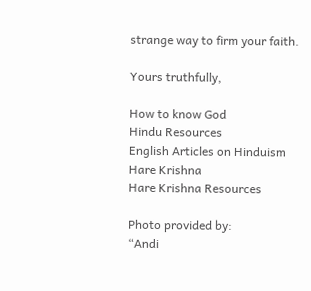strange way to firm your faith.

Yours truthfully,

How to know God
Hindu Resources
English Articles on Hinduism
Hare Krishna
Hare Krishna Resources

Photo provided by:
“Andi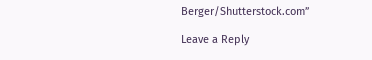Berger/Shutterstock.com”

Leave a Reply